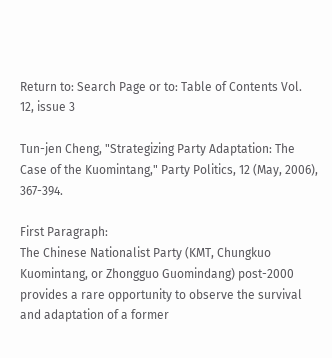Return to: Search Page or to: Table of Contents Vol. 12, issue 3

Tun-jen Cheng, "Strategizing Party Adaptation: The Case of the Kuomintang," Party Politics, 12 (May, 2006), 367-394.

First Paragraph:
The Chinese Nationalist Party (KMT, Chungkuo Kuomintang, or Zhongguo Guomindang) post-2000 provides a rare opportunity to observe the survival and adaptation of a former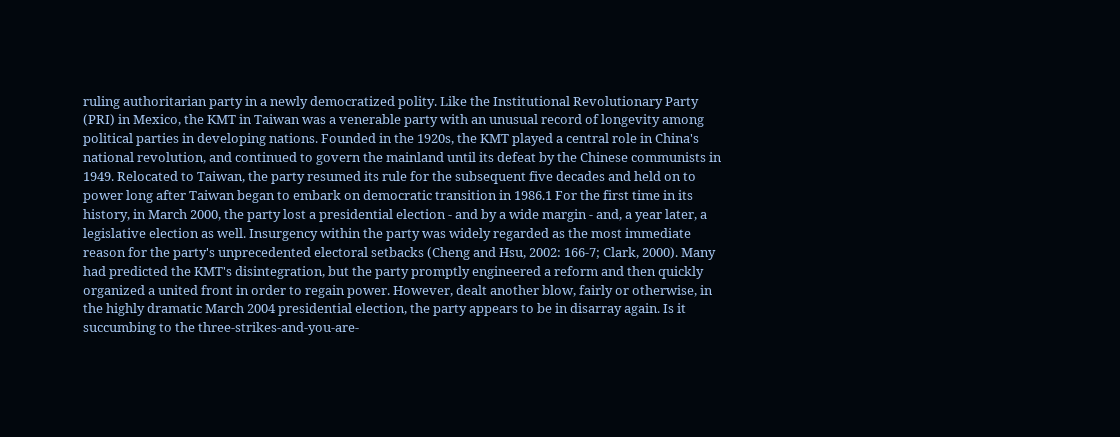ruling authoritarian party in a newly democratized polity. Like the Institutional Revolutionary Party (PRI) in Mexico, the KMT in Taiwan was a venerable party with an unusual record of longevity among political parties in developing nations. Founded in the 1920s, the KMT played a central role in China's national revolution, and continued to govern the mainland until its defeat by the Chinese communists in 1949. Relocated to Taiwan, the party resumed its rule for the subsequent five decades and held on to power long after Taiwan began to embark on democratic transition in 1986.1 For the first time in its history, in March 2000, the party lost a presidential election - and by a wide margin - and, a year later, a legislative election as well. Insurgency within the party was widely regarded as the most immediate reason for the party's unprecedented electoral setbacks (Cheng and Hsu, 2002: 166-7; Clark, 2000). Many had predicted the KMT's disintegration, but the party promptly engineered a reform and then quickly organized a united front in order to regain power. However, dealt another blow, fairly or otherwise, in the highly dramatic March 2004 presidential election, the party appears to be in disarray again. Is it succumbing to the three-strikes-and-you-are-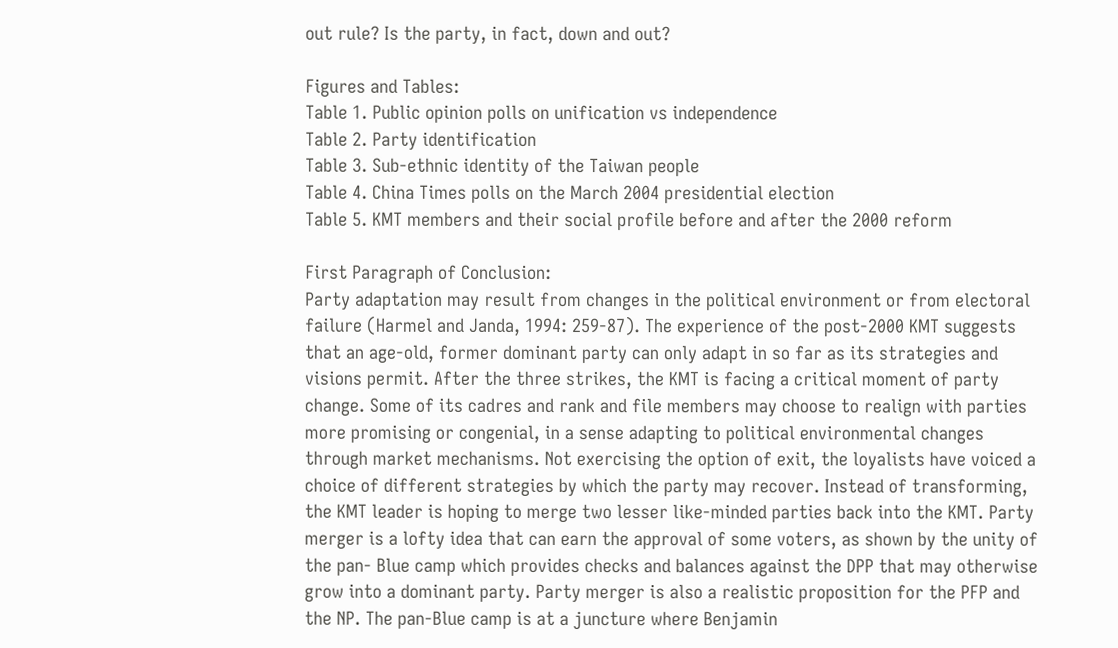out rule? Is the party, in fact, down and out?

Figures and Tables:
Table 1. Public opinion polls on unification vs independence
Table 2. Party identification
Table 3. Sub-ethnic identity of the Taiwan people
Table 4. China Times polls on the March 2004 presidential election
Table 5. KMT members and their social profile before and after the 2000 reform

First Paragraph of Conclusion:
Party adaptation may result from changes in the political environment or from electoral failure (Harmel and Janda, 1994: 259-87). The experience of the post-2000 KMT suggests that an age-old, former dominant party can only adapt in so far as its strategies and visions permit. After the three strikes, the KMT is facing a critical moment of party change. Some of its cadres and rank and file members may choose to realign with parties more promising or congenial, in a sense adapting to political environmental changes through market mechanisms. Not exercising the option of exit, the loyalists have voiced a choice of different strategies by which the party may recover. Instead of transforming, the KMT leader is hoping to merge two lesser like-minded parties back into the KMT. Party merger is a lofty idea that can earn the approval of some voters, as shown by the unity of the pan- Blue camp which provides checks and balances against the DPP that may otherwise grow into a dominant party. Party merger is also a realistic proposition for the PFP and the NP. The pan-Blue camp is at a juncture where Benjamin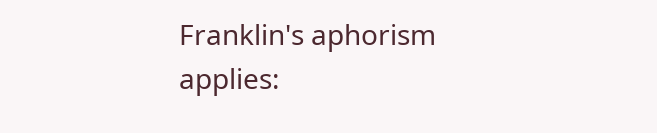Franklin's aphorism applies: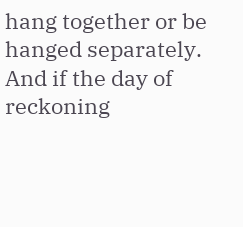hang together or be hanged separately. And if the day of reckoning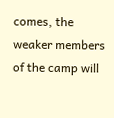comes, the weaker members of the camp will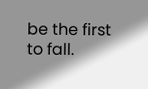be the first to fall.